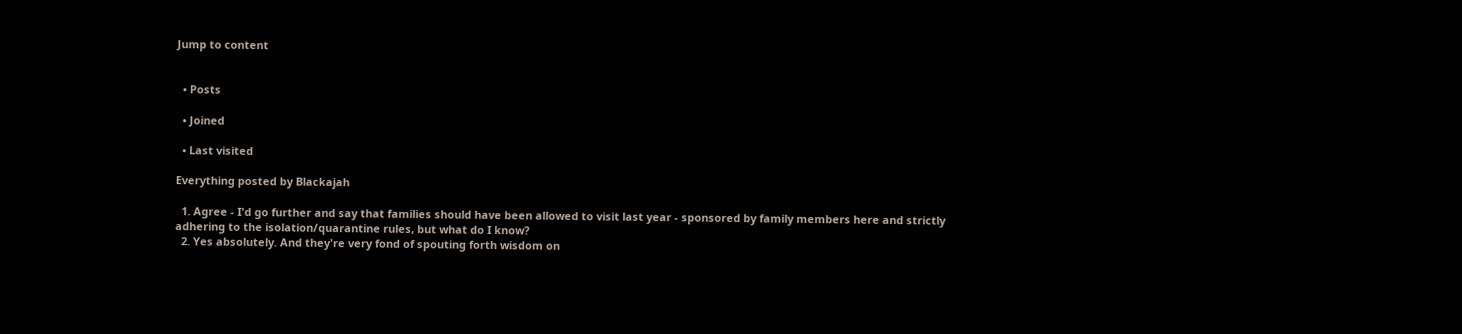Jump to content


  • Posts

  • Joined

  • Last visited

Everything posted by Blackajah

  1. Agree - I'd go further and say that families should have been allowed to visit last year - sponsored by family members here and strictly adhering to the isolation/quarantine rules, but what do I know?
  2. Yes absolutely. And they're very fond of spouting forth wisdom on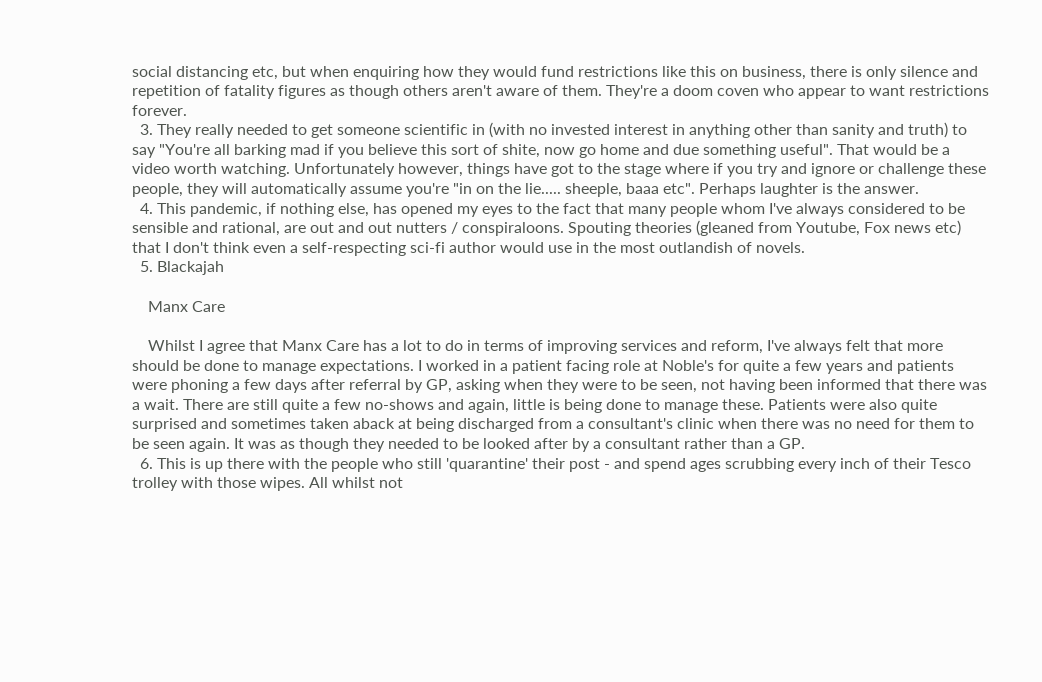social distancing etc, but when enquiring how they would fund restrictions like this on business, there is only silence and repetition of fatality figures as though others aren't aware of them. They're a doom coven who appear to want restrictions forever.
  3. They really needed to get someone scientific in (with no invested interest in anything other than sanity and truth) to say "You're all barking mad if you believe this sort of shite, now go home and due something useful". That would be a video worth watching. Unfortunately however, things have got to the stage where if you try and ignore or challenge these people, they will automatically assume you're "in on the lie..... sheeple, baaa etc". Perhaps laughter is the answer.
  4. This pandemic, if nothing else, has opened my eyes to the fact that many people whom I've always considered to be sensible and rational, are out and out nutters / conspiraloons. Spouting theories (gleaned from Youtube, Fox news etc) that I don't think even a self-respecting sci-fi author would use in the most outlandish of novels.
  5. Blackajah

    Manx Care

    Whilst I agree that Manx Care has a lot to do in terms of improving services and reform, I've always felt that more should be done to manage expectations. I worked in a patient facing role at Noble's for quite a few years and patients were phoning a few days after referral by GP, asking when they were to be seen, not having been informed that there was a wait. There are still quite a few no-shows and again, little is being done to manage these. Patients were also quite surprised and sometimes taken aback at being discharged from a consultant's clinic when there was no need for them to be seen again. It was as though they needed to be looked after by a consultant rather than a GP.
  6. This is up there with the people who still 'quarantine' their post - and spend ages scrubbing every inch of their Tesco trolley with those wipes. All whilst not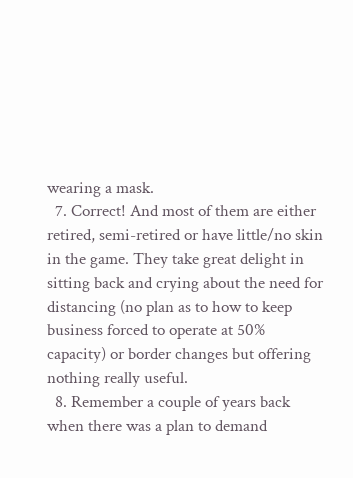wearing a mask.
  7. Correct! And most of them are either retired, semi-retired or have little/no skin in the game. They take great delight in sitting back and crying about the need for distancing (no plan as to how to keep business forced to operate at 50% capacity) or border changes but offering nothing really useful.
  8. Remember a couple of years back when there was a plan to demand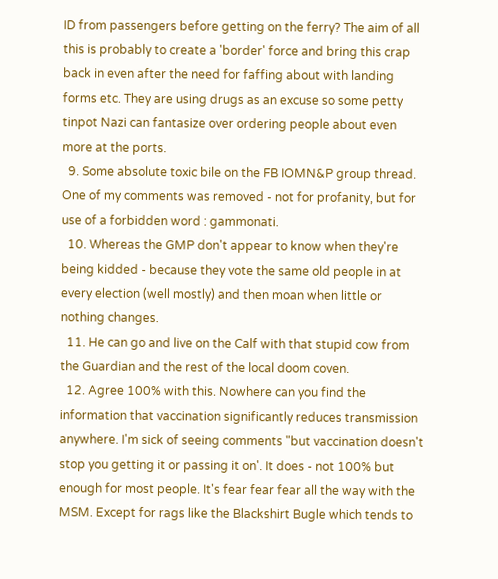ID from passengers before getting on the ferry? The aim of all this is probably to create a 'border' force and bring this crap back in even after the need for faffing about with landing forms etc. They are using drugs as an excuse so some petty tinpot Nazi can fantasize over ordering people about even more at the ports.
  9. Some absolute toxic bile on the FB IOMN&P group thread. One of my comments was removed - not for profanity, but for use of a forbidden word : gammonati.
  10. Whereas the GMP don't appear to know when they're being kidded - because they vote the same old people in at every election (well mostly) and then moan when little or nothing changes.
  11. He can go and live on the Calf with that stupid cow from the Guardian and the rest of the local doom coven.
  12. Agree 100% with this. Nowhere can you find the information that vaccination significantly reduces transmission anywhere. I'm sick of seeing comments "but vaccination doesn't stop you getting it or passing it on'. It does - not 100% but enough for most people. It's fear fear fear all the way with the MSM. Except for rags like the Blackshirt Bugle which tends to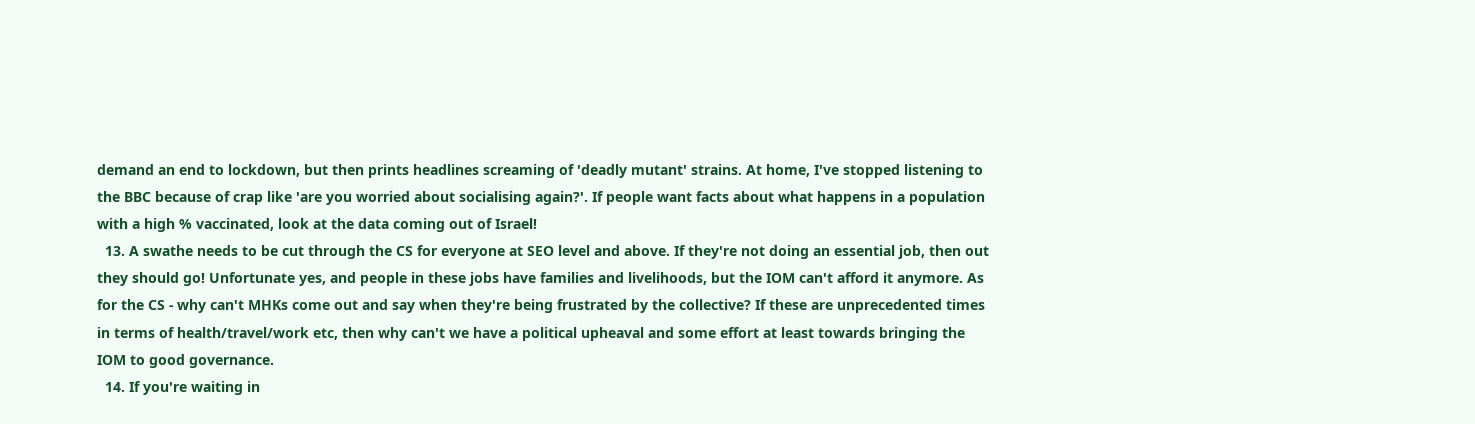demand an end to lockdown, but then prints headlines screaming of 'deadly mutant' strains. At home, I've stopped listening to the BBC because of crap like 'are you worried about socialising again?'. If people want facts about what happens in a population with a high % vaccinated, look at the data coming out of Israel!
  13. A swathe needs to be cut through the CS for everyone at SEO level and above. If they're not doing an essential job, then out they should go! Unfortunate yes, and people in these jobs have families and livelihoods, but the IOM can't afford it anymore. As for the CS - why can't MHKs come out and say when they're being frustrated by the collective? If these are unprecedented times in terms of health/travel/work etc, then why can't we have a political upheaval and some effort at least towards bringing the IOM to good governance.
  14. If you're waiting in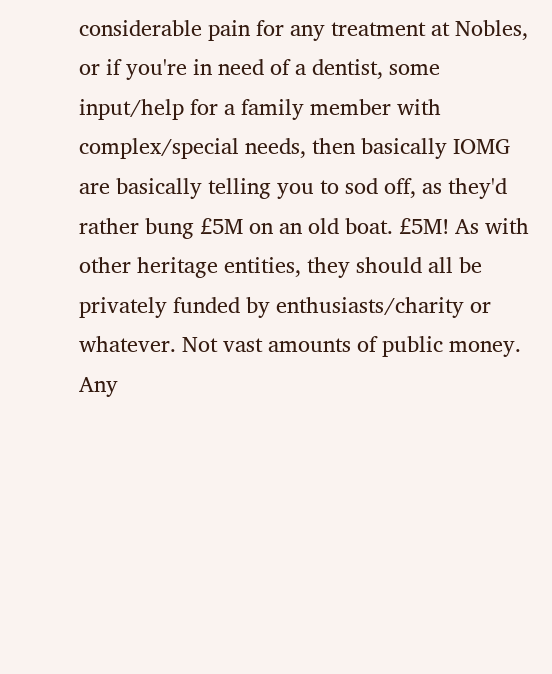considerable pain for any treatment at Nobles, or if you're in need of a dentist, some input/help for a family member with complex/special needs, then basically IOMG are basically telling you to sod off, as they'd rather bung £5M on an old boat. £5M! As with other heritage entities, they should all be privately funded by enthusiasts/charity or whatever. Not vast amounts of public money. Any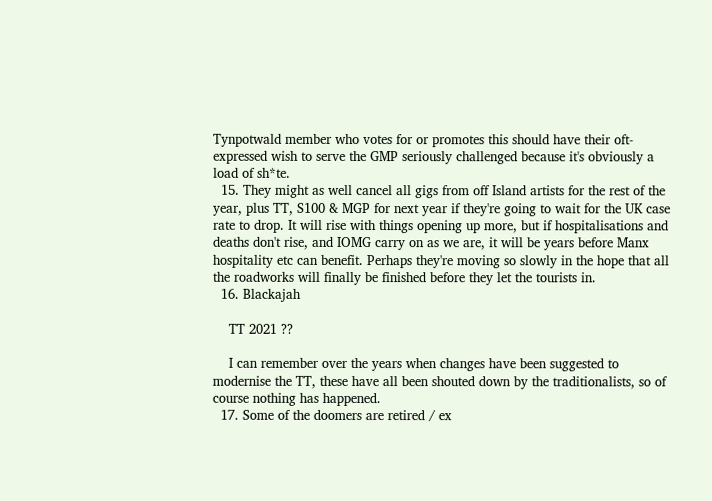Tynpotwald member who votes for or promotes this should have their oft-expressed wish to serve the GMP seriously challenged because it's obviously a load of sh*te.
  15. They might as well cancel all gigs from off Island artists for the rest of the year, plus TT, S100 & MGP for next year if they're going to wait for the UK case rate to drop. It will rise with things opening up more, but if hospitalisations and deaths don't rise, and IOMG carry on as we are, it will be years before Manx hospitality etc can benefit. Perhaps they're moving so slowly in the hope that all the roadworks will finally be finished before they let the tourists in.
  16. Blackajah

    TT 2021 ??

    I can remember over the years when changes have been suggested to modernise the TT, these have all been shouted down by the traditionalists, so of course nothing has happened.
  17. Some of the doomers are retired / ex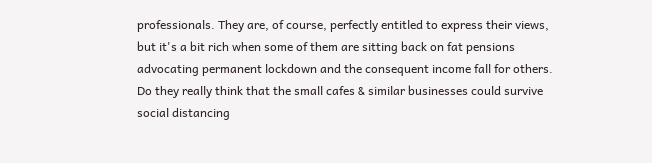professionals. They are, of course, perfectly entitled to express their views, but it's a bit rich when some of them are sitting back on fat pensions advocating permanent lockdown and the consequent income fall for others. Do they really think that the small cafes & similar businesses could survive social distancing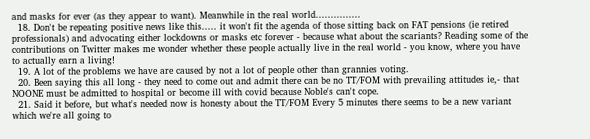and masks for ever (as they appear to want). Meanwhile in the real world...............
  18. Don't be repeating positive news like this..... it won't fit the agenda of those sitting back on FAT pensions (ie retired professionals) and advocating either lockdowns or masks etc forever - because what about the scariants? Reading some of the contributions on Twitter makes me wonder whether these people actually live in the real world - you know, where you have to actually earn a living!
  19. A lot of the problems we have are caused by not a lot of people other than grannies voting.
  20. Been saying this all long - they need to come out and admit there can be no TT/FOM with prevailing attitudes ie,- that NOONE must be admitted to hospital or become ill with covid because Noble's can't cope.
  21. Said it before, but what's needed now is honesty about the TT/FOM Every 5 minutes there seems to be a new variant which we're all going to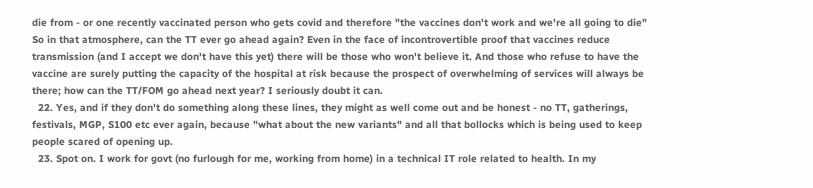die from - or one recently vaccinated person who gets covid and therefore "the vaccines don't work and we're all going to die" So in that atmosphere, can the TT ever go ahead again? Even in the face of incontrovertible proof that vaccines reduce transmission (and I accept we don't have this yet) there will be those who won't believe it. And those who refuse to have the vaccine are surely putting the capacity of the hospital at risk because the prospect of overwhelming of services will always be there; how can the TT/FOM go ahead next year? I seriously doubt it can.
  22. Yes, and if they don't do something along these lines, they might as well come out and be honest - no TT, gatherings, festivals, MGP, S100 etc ever again, because "what about the new variants" and all that bollocks which is being used to keep people scared of opening up.
  23. Spot on. I work for govt (no furlough for me, working from home) in a technical IT role related to health. In my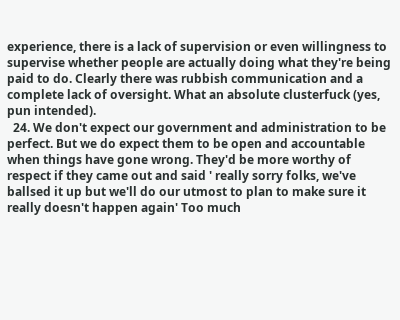experience, there is a lack of supervision or even willingness to supervise whether people are actually doing what they're being paid to do. Clearly there was rubbish communication and a complete lack of oversight. What an absolute clusterfuck (yes, pun intended).
  24. We don't expect our government and administration to be perfect. But we do expect them to be open and accountable when things have gone wrong. They'd be more worthy of respect if they came out and said ' really sorry folks, we've ballsed it up but we'll do our utmost to plan to make sure it really doesn't happen again' Too much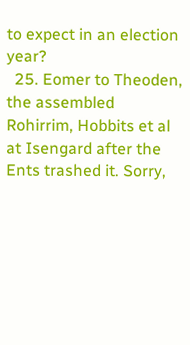to expect in an election year?
  25. Eomer to Theoden, the assembled Rohirrim, Hobbits et al at Isengard after the Ents trashed it. Sorry,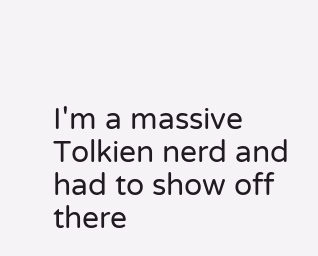I'm a massive Tolkien nerd and had to show off there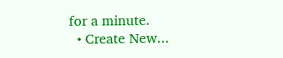for a minute.
  • Create New...